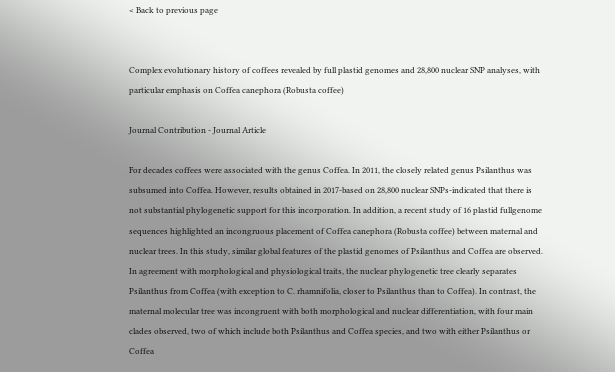< Back to previous page


Complex evolutionary history of coffees revealed by full plastid genomes and 28,800 nuclear SNP analyses, with particular emphasis on Coffea canephora (Robusta coffee)

Journal Contribution - Journal Article

For decades coffees were associated with the genus Coffea. In 2011, the closely related genus Psilanthus was subsumed into Coffea. However, results obtained in 2017-based on 28,800 nuclear SNPs-indicated that there is not substantial phylogenetic support for this incorporation. In addition, a recent study of 16 plastid fullgenome sequences highlighted an incongruous placement of Coffea canephora (Robusta coffee) between maternal and nuclear trees. In this study, similar global features of the plastid genomes of Psilanthus and Coffea are observed. In agreement with morphological and physiological traits, the nuclear phylogenetic tree clearly separates Psilanthus from Coffea (with exception to C. rhamnifolia, closer to Psilanthus than to Coffea). In contrast, the maternal molecular tree was incongruent with both morphological and nuclear differentiation, with four main clades observed, two of which include both Psilanthus and Coffea species, and two with either Psilanthus or Coffea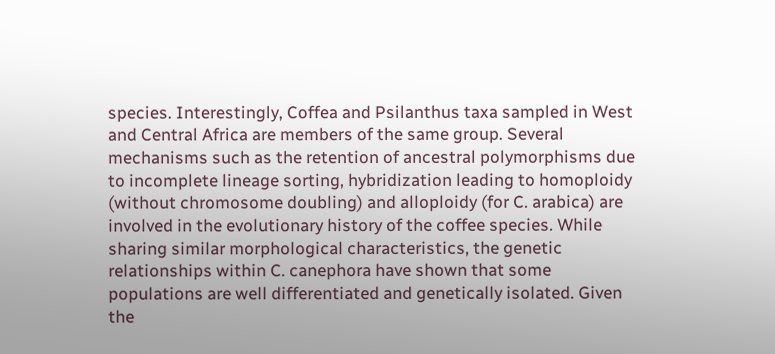species. Interestingly, Coffea and Psilanthus taxa sampled in West and Central Africa are members of the same group. Several mechanisms such as the retention of ancestral polymorphisms due to incomplete lineage sorting, hybridization leading to homoploidy (without chromosome doubling) and alloploidy (for C. arabica) are involved in the evolutionary history of the coffee species. While sharing similar morphological characteristics, the genetic relationships within C. canephora have shown that some populations are well differentiated and genetically isolated. Given the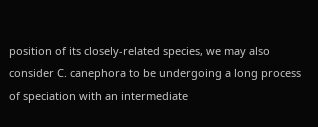position of its closely-related species, we may also consider C. canephora to be undergoing a long process of speciation with an intermediate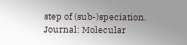step of (sub-)speciation.
Journal: Molecular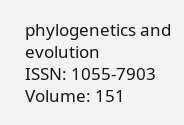phylogenetics and evolution
ISSN: 1055-7903
Volume: 151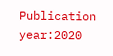Publication year:2020